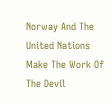Norway And The United Nations Make The Work Of The Devil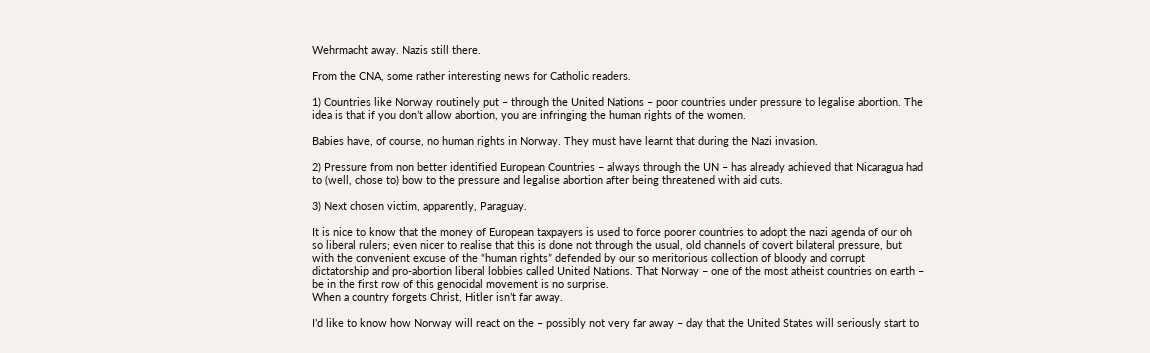Wehrmacht away. Nazis still there.

From the CNA, some rather interesting news for Catholic readers.

1) Countries like Norway routinely put – through the United Nations – poor countries under pressure to legalise abortion. The idea is that if you don’t allow abortion, you are infringing the human rights of the women.

Babies have, of course, no human rights in Norway. They must have learnt that during the Nazi invasion.

2) Pressure from non better identified European Countries – always through the UN – has already achieved that Nicaragua had to (well, chose to) bow to the pressure and legalise abortion after being threatened with aid cuts.

3) Next chosen victim, apparently, Paraguay.

It is nice to know that the money of European taxpayers is used to force poorer countries to adopt the nazi agenda of our oh so liberal rulers; even nicer to realise that this is done not through the usual, old channels of covert bilateral pressure, but with the convenient excuse of the “human rights” defended by our so meritorious collection of bloody and corrupt dictatorship and pro-abortion liberal lobbies called United Nations. That Norway – one of the most atheist countries on earth – be in the first row of this genocidal movement is no surprise.
When a country forgets Christ, Hitler isn’t far away.

I’d like to know how Norway will react on the – possibly not very far away – day that the United States will seriously start to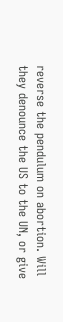reverse the pendulum on abortion. Will they denounce the US to the UN, or give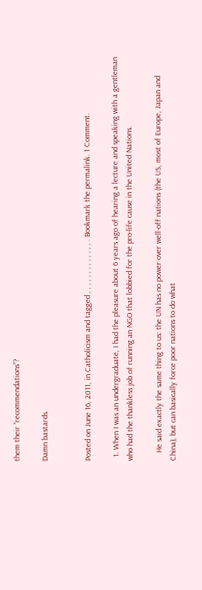them their “recommendations”?

Damn bastards.


Posted on June 16, 2011, in Catholicism and tagged , , , , , , , , , , , , , . Bookmark the permalink. 1 Comment.

  1. When I was an undergraduate, I had the pleasure about 6 years ago of hearing a lecture and speaking with a gentleman who had the thankless job of running an NGO that lobbied for the pro-life cause in the United Nations.

    He said exactly the same thing to us: the UN has no power over well-off nations (the US, most of Europe, Japan and China), but can basically force poor nations to do what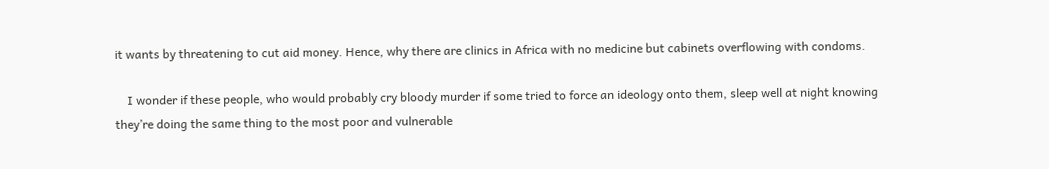it wants by threatening to cut aid money. Hence, why there are clinics in Africa with no medicine but cabinets overflowing with condoms.

    I wonder if these people, who would probably cry bloody murder if some tried to force an ideology onto them, sleep well at night knowing they’re doing the same thing to the most poor and vulnerable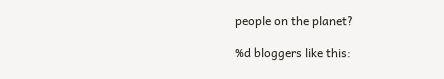people on the planet?

%d bloggers like this: